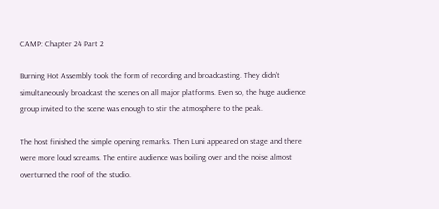CAMP: Chapter 24 Part 2

Burning Hot Assembly took the form of recording and broadcasting. They didn’t simultaneously broadcast the scenes on all major platforms. Even so, the huge audience group invited to the scene was enough to stir the atmosphere to the peak.

The host finished the simple opening remarks. Then Luni appeared on stage and there were more loud screams. The entire audience was boiling over and the noise almost overturned the roof of the studio.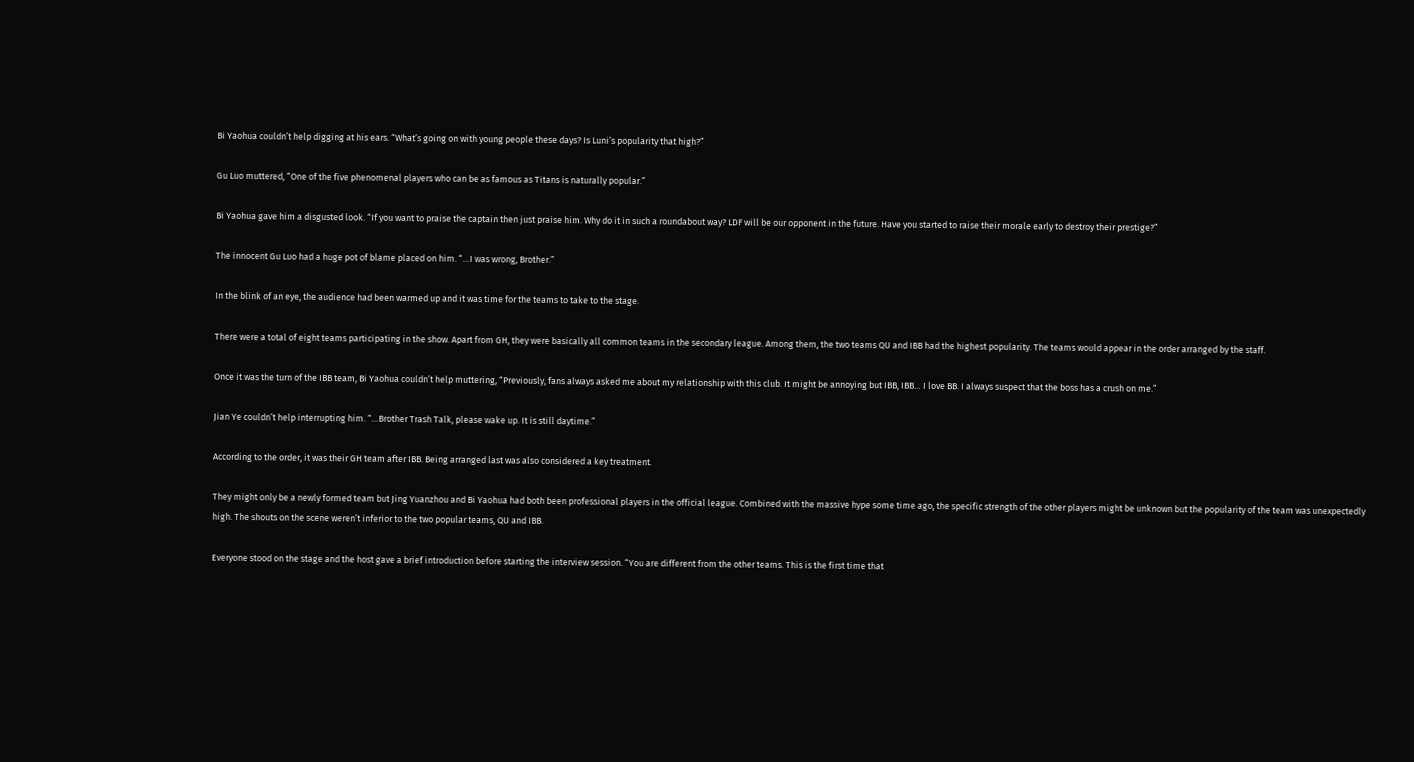Bi Yaohua couldn’t help digging at his ears. “What’s going on with young people these days? Is Luni’s popularity that high?”

Gu Luo muttered, “One of the five phenomenal players who can be as famous as Titans is naturally popular.”

Bi Yaohua gave him a disgusted look. “If you want to praise the captain then just praise him. Why do it in such a roundabout way? LDF will be our opponent in the future. Have you started to raise their morale early to destroy their prestige?”

The innocent Gu Luo had a huge pot of blame placed on him. “…I was wrong, Brother.”

In the blink of an eye, the audience had been warmed up and it was time for the teams to take to the stage.

There were a total of eight teams participating in the show. Apart from GH, they were basically all common teams in the secondary league. Among them, the two teams QU and IBB had the highest popularity. The teams would appear in the order arranged by the staff.

Once it was the turn of the IBB team, Bi Yaohua couldn’t help muttering, “Previously, fans always asked me about my relationship with this club. It might be annoying but IBB, IBB… I love BB. I always suspect that the boss has a crush on me.”

Jian Ye couldn’t help interrupting him. “…Brother Trash Talk, please wake up. It is still daytime.”

According to the order, it was their GH team after IBB. Being arranged last was also considered a key treatment.

They might only be a newly formed team but Jing Yuanzhou and Bi Yaohua had both been professional players in the official league. Combined with the massive hype some time ago, the specific strength of the other players might be unknown but the popularity of the team was unexpectedly high. The shouts on the scene weren’t inferior to the two popular teams, QU and IBB.

Everyone stood on the stage and the host gave a brief introduction before starting the interview session. “You are different from the other teams. This is the first time that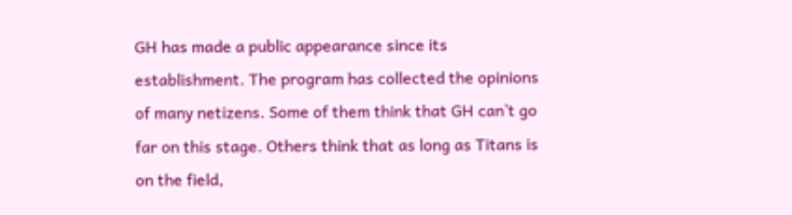GH has made a public appearance since its establishment. The program has collected the opinions of many netizens. Some of them think that GH can’t go far on this stage. Others think that as long as Titans is on the field,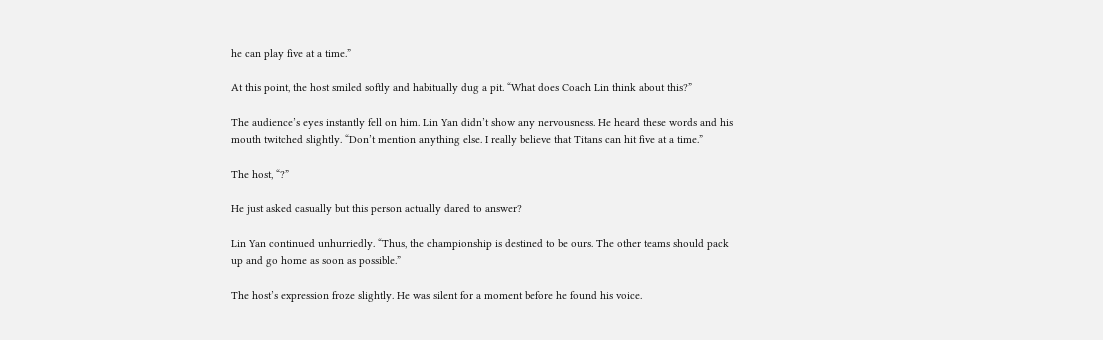he can play five at a time.”

At this point, the host smiled softly and habitually dug a pit. “What does Coach Lin think about this?”

The audience’s eyes instantly fell on him. Lin Yan didn’t show any nervousness. He heard these words and his mouth twitched slightly. “Don’t mention anything else. I really believe that Titans can hit five at a time.”

The host, “?”

He just asked casually but this person actually dared to answer?

Lin Yan continued unhurriedly. “Thus, the championship is destined to be ours. The other teams should pack up and go home as soon as possible.”

The host’s expression froze slightly. He was silent for a moment before he found his voice.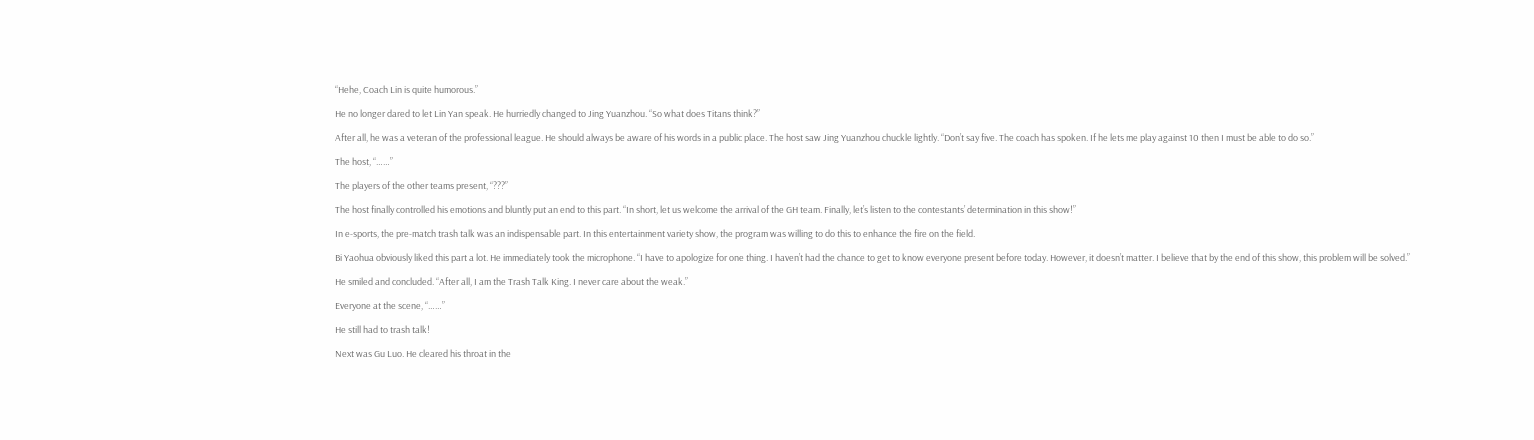“Hehe, Coach Lin is quite humorous.”

He no longer dared to let Lin Yan speak. He hurriedly changed to Jing Yuanzhou. “So what does Titans think?”

After all, he was a veteran of the professional league. He should always be aware of his words in a public place. The host saw Jing Yuanzhou chuckle lightly. “Don’t say five. The coach has spoken. If he lets me play against 10 then I must be able to do so.”

The host, “……”

The players of the other teams present, “???”

The host finally controlled his emotions and bluntly put an end to this part. “In short, let us welcome the arrival of the GH team. Finally, let’s listen to the contestants’ determination in this show!”

In e-sports, the pre-match trash talk was an indispensable part. In this entertainment variety show, the program was willing to do this to enhance the fire on the field.

Bi Yaohua obviously liked this part a lot. He immediately took the microphone. “I have to apologize for one thing. I haven’t had the chance to get to know everyone present before today. However, it doesn’t matter. I believe that by the end of this show, this problem will be solved.”

He smiled and concluded. “After all, I am the Trash Talk King. I never care about the weak.”

Everyone at the scene, “……”

He still had to trash talk!

Next was Gu Luo. He cleared his throat in the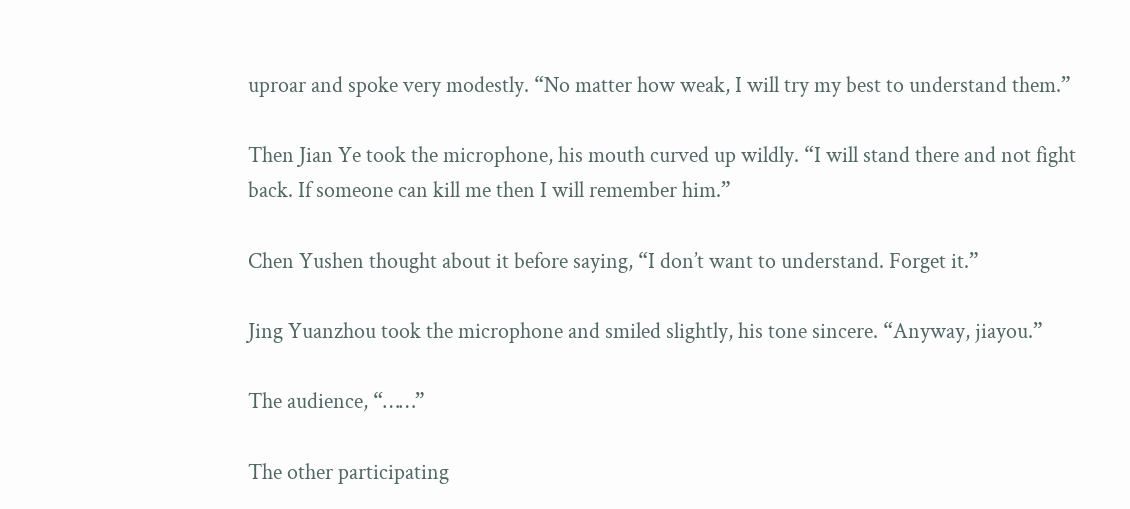uproar and spoke very modestly. “No matter how weak, I will try my best to understand them.”

Then Jian Ye took the microphone, his mouth curved up wildly. “I will stand there and not fight back. If someone can kill me then I will remember him.”

Chen Yushen thought about it before saying, “I don’t want to understand. Forget it.”

Jing Yuanzhou took the microphone and smiled slightly, his tone sincere. “Anyway, jiayou.”

The audience, “……”

The other participating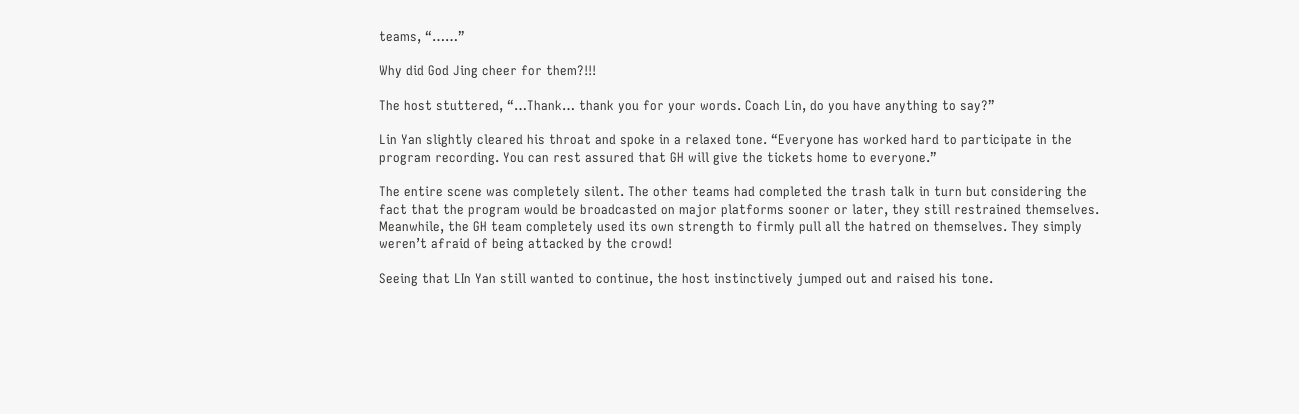teams, “……”

Why did God Jing cheer for them?!!!

The host stuttered, “…Thank… thank you for your words. Coach Lin, do you have anything to say?”

Lin Yan slightly cleared his throat and spoke in a relaxed tone. “Everyone has worked hard to participate in the program recording. You can rest assured that GH will give the tickets home to everyone.”

The entire scene was completely silent. The other teams had completed the trash talk in turn but considering the fact that the program would be broadcasted on major platforms sooner or later, they still restrained themselves. Meanwhile, the GH team completely used its own strength to firmly pull all the hatred on themselves. They simply weren’t afraid of being attacked by the crowd!

Seeing that LIn Yan still wanted to continue, the host instinctively jumped out and raised his tone.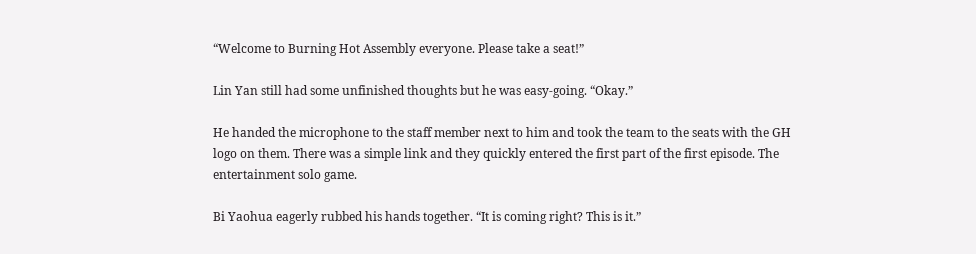“Welcome to Burning Hot Assembly everyone. Please take a seat!”

Lin Yan still had some unfinished thoughts but he was easy-going. “Okay.”

He handed the microphone to the staff member next to him and took the team to the seats with the GH logo on them. There was a simple link and they quickly entered the first part of the first episode. The entertainment solo game.

Bi Yaohua eagerly rubbed his hands together. “It is coming right? This is it.”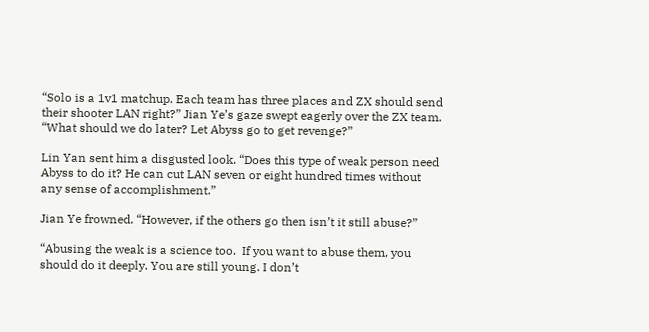“Solo is a 1v1 matchup. Each team has three places and ZX should send their shooter LAN right?” Jian Ye’s gaze swept eagerly over the ZX team. “What should we do later? Let Abyss go to get revenge?”

Lin Yan sent him a disgusted look. “Does this type of weak person need Abyss to do it? He can cut LAN seven or eight hundred times without any sense of accomplishment.”

Jian Ye frowned. “However, if the others go then isn’t it still abuse?”

“Abusing the weak is a science too.  If you want to abuse them, you should do it deeply. You are still young. I don’t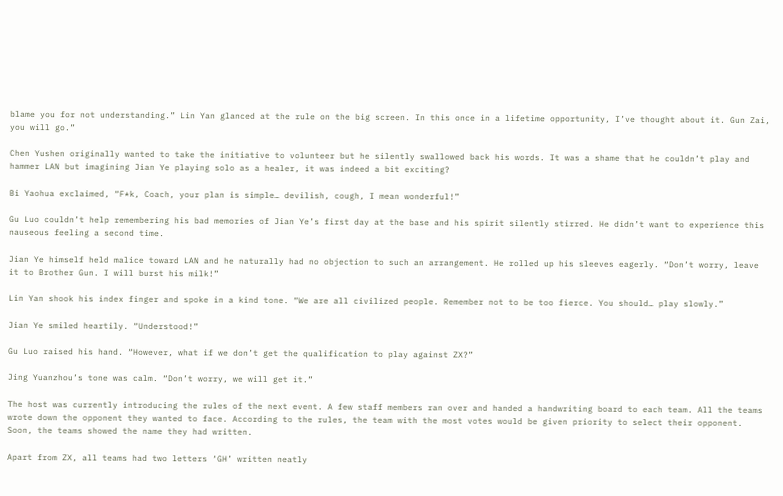blame you for not understanding.” Lin Yan glanced at the rule on the big screen. In this once in a lifetime opportunity, I’ve thought about it. Gun Zai, you will go.”

Chen Yushen originally wanted to take the initiative to volunteer but he silently swallowed back his words. It was a shame that he couldn’t play and hammer LAN but imagining Jian Ye playing solo as a healer, it was indeed a bit exciting?

Bi Yaohua exclaimed, “F*k, Coach, your plan is simple… devilish, cough, I mean wonderful!”

Gu Luo couldn’t help remembering his bad memories of Jian Ye’s first day at the base and his spirit silently stirred. He didn’t want to experience this nauseous feeling a second time.

Jian Ye himself held malice toward LAN and he naturally had no objection to such an arrangement. He rolled up his sleeves eagerly. “Don’t worry, leave it to Brother Gun. I will burst his milk!”

Lin Yan shook his index finger and spoke in a kind tone. “We are all civilized people. Remember not to be too fierce. You should… play slowly.”

Jian Ye smiled heartily. “Understood!”

Gu Luo raised his hand. “However, what if we don’t get the qualification to play against ZX?”

Jing Yuanzhou’s tone was calm. “Don’t worry, we will get it.”

The host was currently introducing the rules of the next event. A few staff members ran over and handed a handwriting board to each team. All the teams wrote down the opponent they wanted to face. According to the rules, the team with the most votes would be given priority to select their opponent. Soon, the teams showed the name they had written.

Apart from ZX, all teams had two letters ‘GH’ written neatly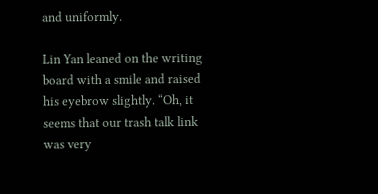and uniformly.

Lin Yan leaned on the writing board with a smile and raised his eyebrow slightly. “Oh, it seems that our trash talk link was very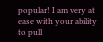popular! I am very at ease with your ability to pull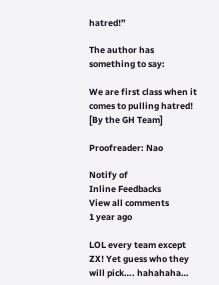hatred!”

The author has something to say:

We are first class when it comes to pulling hatred! [By the GH Team]

Proofreader: Nao

Notify of
Inline Feedbacks
View all comments
1 year ago

LOL every team except ZX! Yet guess who they will pick…. hahahaha…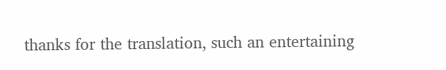thanks for the translation, such an entertaining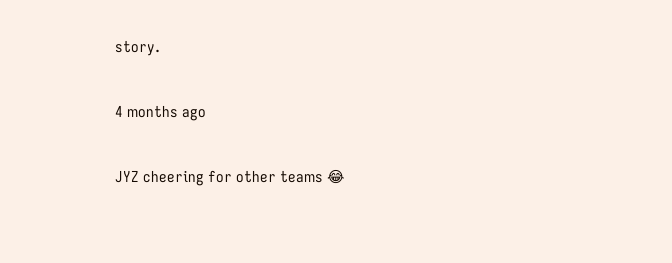story.

4 months ago

JYZ cheering for other teams 😂